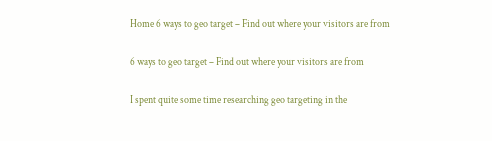Home 6 ways to geo target – Find out where your visitors are from

6 ways to geo target – Find out where your visitors are from

I spent quite some time researching geo targeting in the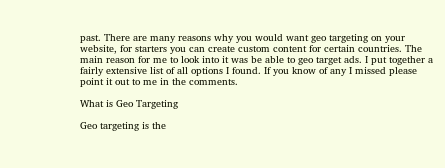past. There are many reasons why you would want geo targeting on your website, for starters you can create custom content for certain countries. The main reason for me to look into it was be able to geo target ads. I put together a fairly extensive list of all options I found. If you know of any I missed please point it out to me in the comments.

What is Geo Targeting

Geo targeting is the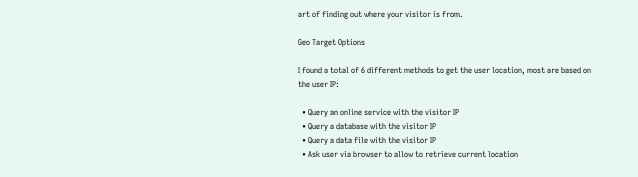art of finding out where your visitor is from.

Geo Target Options

I found a total of 6 different methods to get the user location, most are based on the user IP:

  • Query an online service with the visitor IP
  • Query a database with the visitor IP
  • Query a data file with the visitor IP
  • Ask user via browser to allow to retrieve current location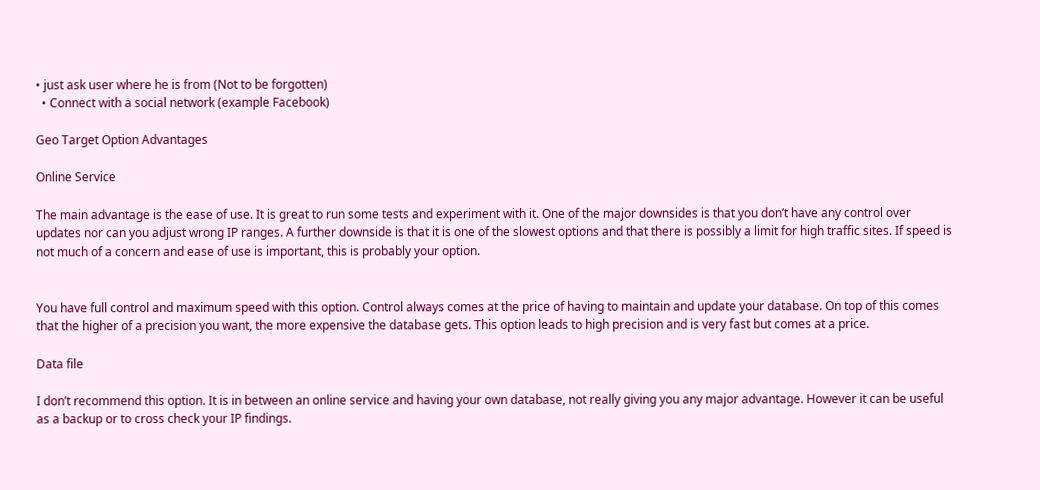• just ask user where he is from (Not to be forgotten)
  • Connect with a social network (example Facebook)

Geo Target Option Advantages

Online Service

The main advantage is the ease of use. It is great to run some tests and experiment with it. One of the major downsides is that you don’t have any control over updates nor can you adjust wrong IP ranges. A further downside is that it is one of the slowest options and that there is possibly a limit for high traffic sites. If speed is not much of a concern and ease of use is important, this is probably your option.


You have full control and maximum speed with this option. Control always comes at the price of having to maintain and update your database. On top of this comes that the higher of a precision you want, the more expensive the database gets. This option leads to high precision and is very fast but comes at a price.

Data file

I don’t recommend this option. It is in between an online service and having your own database, not really giving you any major advantage. However it can be useful as a backup or to cross check your IP findings.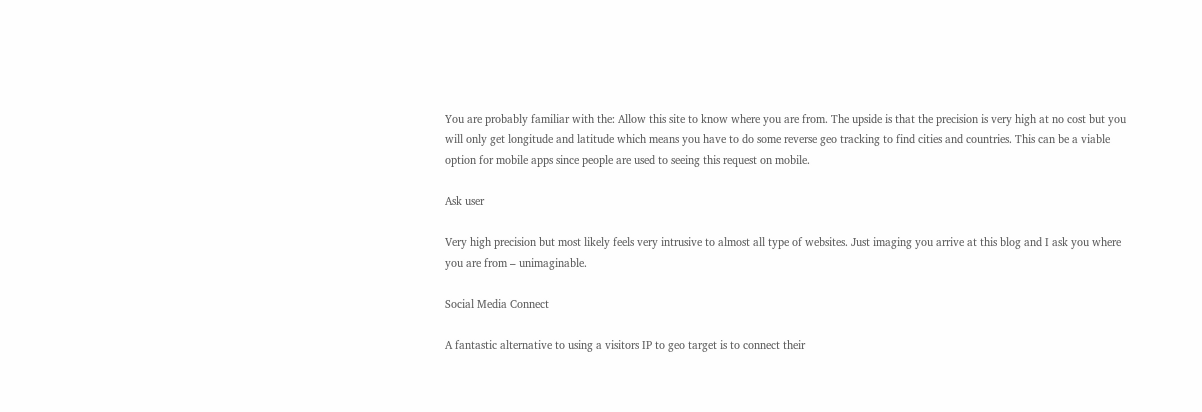You are probably familiar with the: Allow this site to know where you are from. The upside is that the precision is very high at no cost but you will only get longitude and latitude which means you have to do some reverse geo tracking to find cities and countries. This can be a viable option for mobile apps since people are used to seeing this request on mobile.

Ask user

Very high precision but most likely feels very intrusive to almost all type of websites. Just imaging you arrive at this blog and I ask you where you are from – unimaginable.

Social Media Connect

A fantastic alternative to using a visitors IP to geo target is to connect their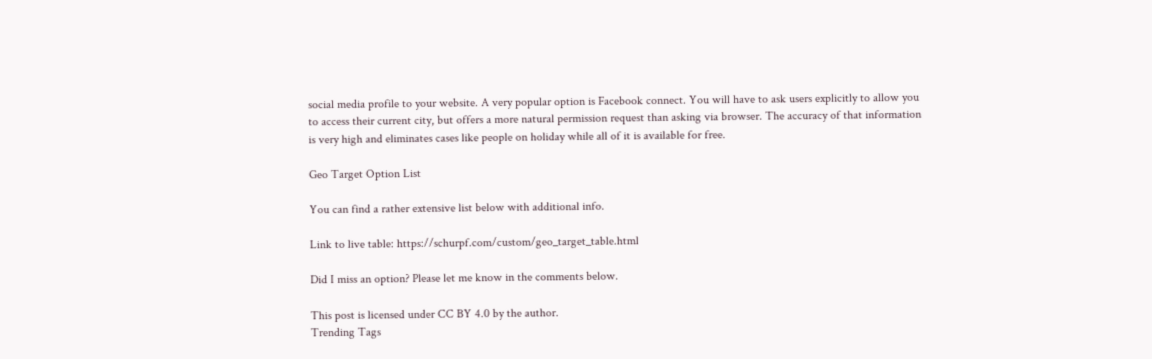social media profile to your website. A very popular option is Facebook connect. You will have to ask users explicitly to allow you to access their current city, but offers a more natural permission request than asking via browser. The accuracy of that information is very high and eliminates cases like people on holiday while all of it is available for free.

Geo Target Option List

You can find a rather extensive list below with additional info.

Link to live table: https://schurpf.com/custom/geo_target_table.html

Did I miss an option? Please let me know in the comments below.

This post is licensed under CC BY 4.0 by the author.
Trending Tags